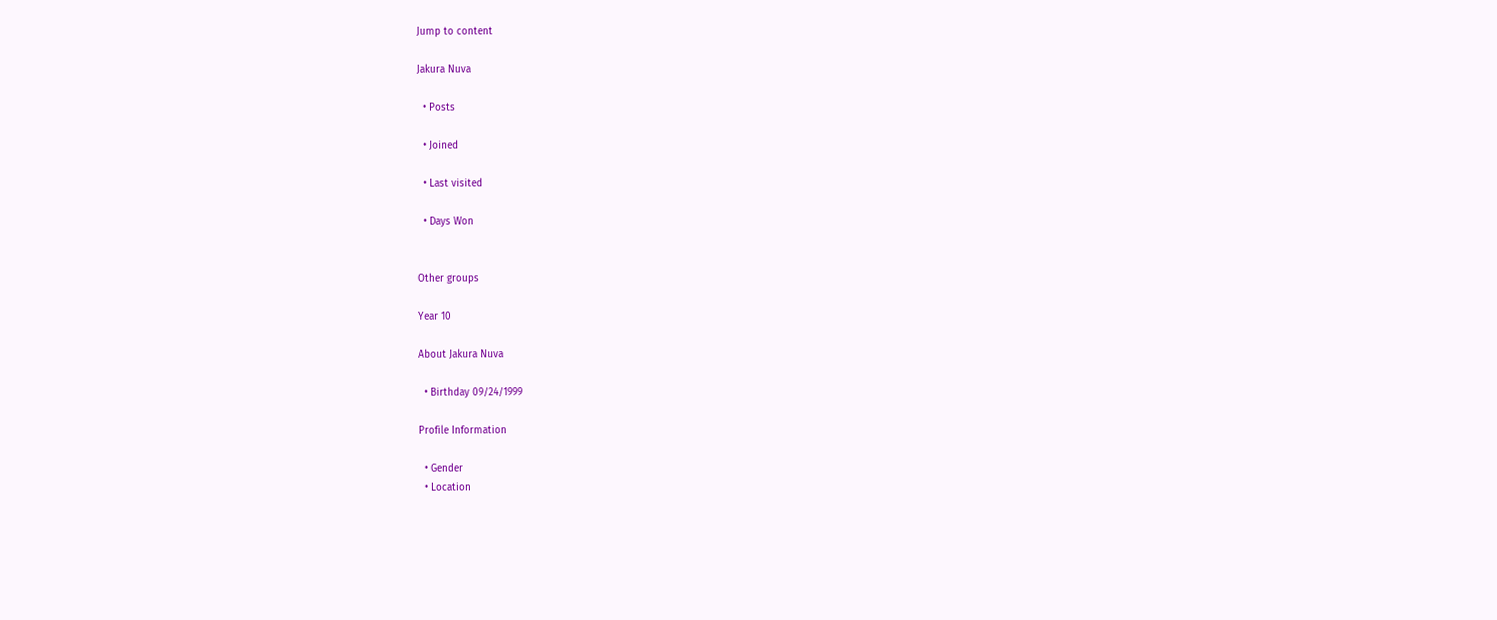Jump to content

Jakura Nuva

  • Posts

  • Joined

  • Last visited

  • Days Won


Other groups

Year 10

About Jakura Nuva

  • Birthday 09/24/1999

Profile Information

  • Gender
  • Location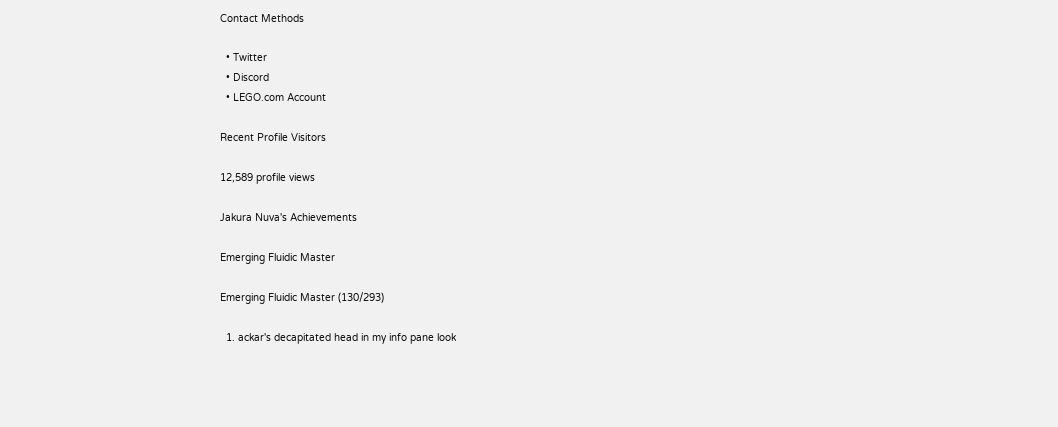Contact Methods

  • Twitter
  • Discord
  • LEGO.com Account

Recent Profile Visitors

12,589 profile views

Jakura Nuva's Achievements

Emerging Fluidic Master

Emerging Fluidic Master (130/293)

  1. ackar's decapitated head in my info pane look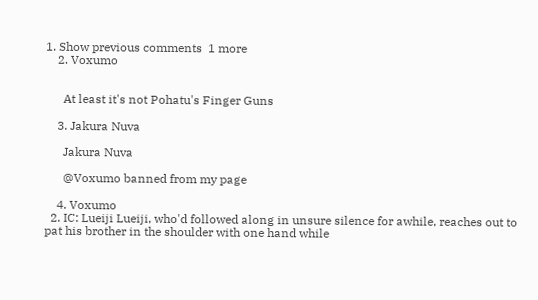1. Show previous comments  1 more
    2. Voxumo


      At least it's not Pohatu's Finger Guns

    3. Jakura Nuva

      Jakura Nuva

      @Voxumo banned from my page

    4. Voxumo
  2. IC: Lueiji Lueiji, who'd followed along in unsure silence for awhile, reaches out to pat his brother in the shoulder with one hand while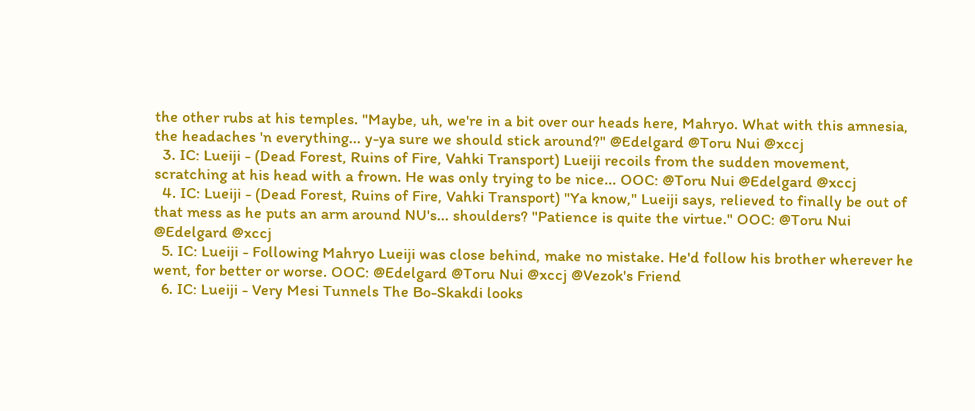the other rubs at his temples. "Maybe, uh, we're in a bit over our heads here, Mahryo. What with this amnesia, the headaches 'n everything... y-ya sure we should stick around?" @Edelgard @Toru Nui @xccj
  3. IC: Lueiji - (Dead Forest, Ruins of Fire, Vahki Transport) Lueiji recoils from the sudden movement, scratching at his head with a frown. He was only trying to be nice... OOC: @Toru Nui @Edelgard @xccj
  4. IC: Lueiji - (Dead Forest, Ruins of Fire, Vahki Transport) "Ya know," Lueiji says, relieved to finally be out of that mess as he puts an arm around NU's... shoulders? "Patience is quite the virtue." OOC: @Toru Nui @Edelgard @xccj
  5. IC: Lueiji - Following Mahryo Lueiji was close behind, make no mistake. He'd follow his brother wherever he went, for better or worse. OOC: @Edelgard @Toru Nui @xccj @Vezok's Friend
  6. IC: Lueiji - Very Mesi Tunnels The Bo-Skakdi looks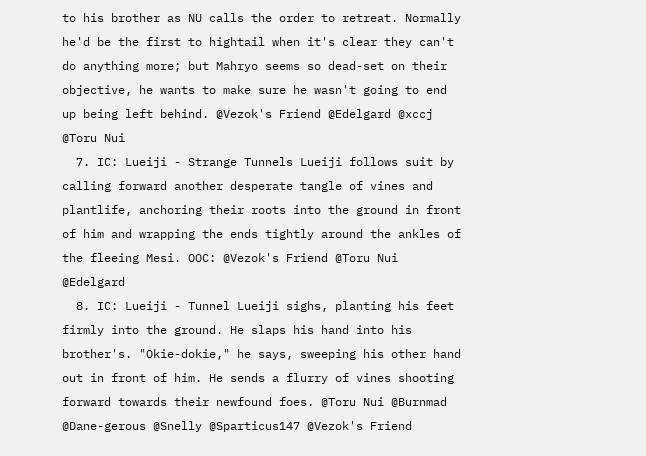to his brother as NU calls the order to retreat. Normally he'd be the first to hightail when it's clear they can't do anything more; but Mahryo seems so dead-set on their objective, he wants to make sure he wasn't going to end up being left behind. @Vezok's Friend @Edelgard @xccj @Toru Nui
  7. IC: Lueiji - Strange Tunnels Lueiji follows suit by calling forward another desperate tangle of vines and plantlife, anchoring their roots into the ground in front of him and wrapping the ends tightly around the ankles of the fleeing Mesi. OOC: @Vezok's Friend @Toru Nui @Edelgard
  8. IC: Lueiji - Tunnel Lueiji sighs, planting his feet firmly into the ground. He slaps his hand into his brother's. "Okie-dokie," he says, sweeping his other hand out in front of him. He sends a flurry of vines shooting forward towards their newfound foes. @Toru Nui @Burnmad @Dane-gerous @Snelly @Sparticus147 @Vezok's Friend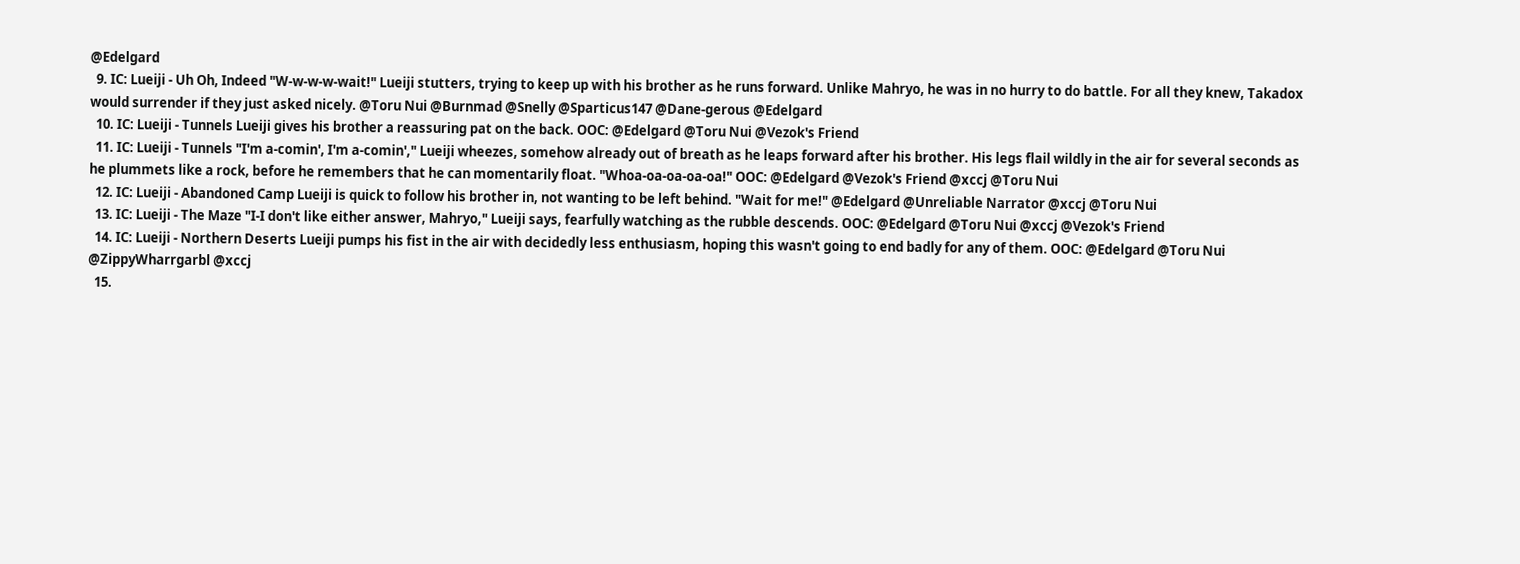@Edelgard
  9. IC: Lueiji - Uh Oh, Indeed "W-w-w-w-wait!" Lueiji stutters, trying to keep up with his brother as he runs forward. Unlike Mahryo, he was in no hurry to do battle. For all they knew, Takadox would surrender if they just asked nicely. @Toru Nui @Burnmad @Snelly @Sparticus147 @Dane-gerous @Edelgard
  10. IC: Lueiji - Tunnels Lueiji gives his brother a reassuring pat on the back. OOC: @Edelgard @Toru Nui @Vezok's Friend
  11. IC: Lueiji - Tunnels "I'm a-comin', I'm a-comin'," Lueiji wheezes, somehow already out of breath as he leaps forward after his brother. His legs flail wildly in the air for several seconds as he plummets like a rock, before he remembers that he can momentarily float. "Whoa-oa-oa-oa-oa!" OOC: @Edelgard @Vezok's Friend @xccj @Toru Nui
  12. IC: Lueiji - Abandoned Camp Lueiji is quick to follow his brother in, not wanting to be left behind. "Wait for me!" @Edelgard @Unreliable Narrator @xccj @Toru Nui
  13. IC: Lueiji - The Maze "I-I don't like either answer, Mahryo," Lueiji says, fearfully watching as the rubble descends. OOC: @Edelgard @Toru Nui @xccj @Vezok's Friend
  14. IC: Lueiji - Northern Deserts Lueiji pumps his fist in the air with decidedly less enthusiasm, hoping this wasn't going to end badly for any of them. OOC: @Edelgard @Toru Nui @ZippyWharrgarbl @xccj
  15.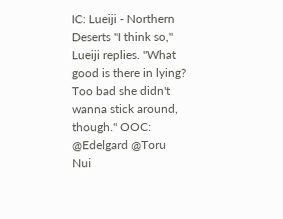IC: Lueiji - Northern Deserts "I think so," Lueiji replies. "What good is there in lying? Too bad she didn't wanna stick around, though." OOC: @Edelgard @Toru Nui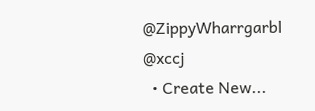@ZippyWharrgarbl @xccj
  • Create New...